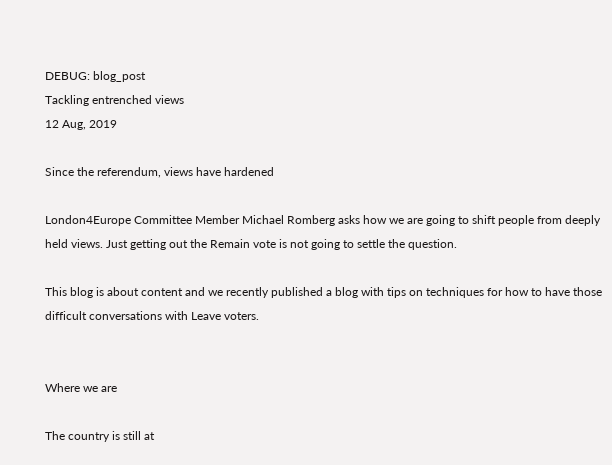DEBUG: blog_post
Tackling entrenched views
12 Aug, 2019

Since the referendum, views have hardened

London4Europe Committee Member Michael Romberg asks how we are going to shift people from deeply held views. Just getting out the Remain vote is not going to settle the question.

This blog is about content and we recently published a blog with tips on techniques for how to have those difficult conversations with Leave voters.


Where we are

The country is still at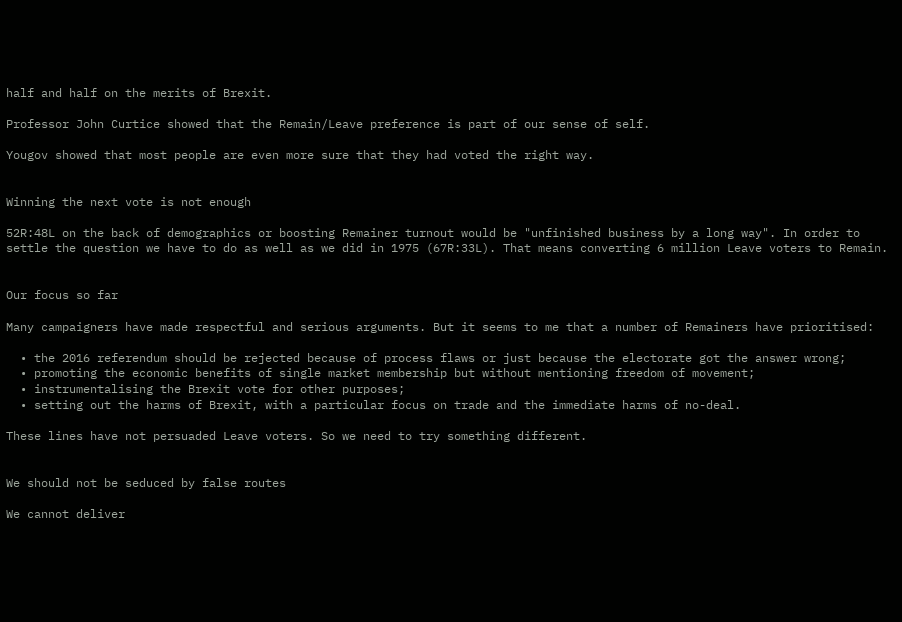half and half on the merits of Brexit.

Professor John Curtice showed that the Remain/Leave preference is part of our sense of self.

Yougov showed that most people are even more sure that they had voted the right way.


Winning the next vote is not enough

52R:48L on the back of demographics or boosting Remainer turnout would be "unfinished business by a long way". In order to settle the question we have to do as well as we did in 1975 (67R:33L). That means converting 6 million Leave voters to Remain.


Our focus so far

Many campaigners have made respectful and serious arguments. But it seems to me that a number of Remainers have prioritised:

  • the 2016 referendum should be rejected because of process flaws or just because the electorate got the answer wrong;
  • promoting the economic benefits of single market membership but without mentioning freedom of movement;
  • instrumentalising the Brexit vote for other purposes;
  • setting out the harms of Brexit, with a particular focus on trade and the immediate harms of no-deal.

These lines have not persuaded Leave voters. So we need to try something different.


We should not be seduced by false routes

We cannot deliver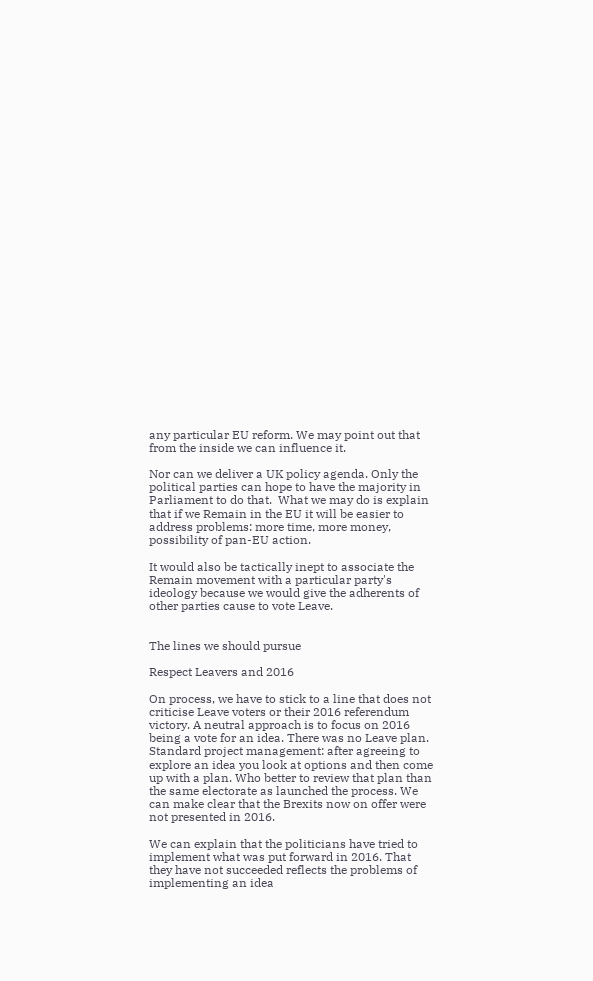any particular EU reform. We may point out that from the inside we can influence it.

Nor can we deliver a UK policy agenda. Only the political parties can hope to have the majority in Parliament to do that.  What we may do is explain that if we Remain in the EU it will be easier to address problems: more time, more money, possibility of pan-EU action.

It would also be tactically inept to associate the Remain movement with a particular party's ideology because we would give the adherents of other parties cause to vote Leave.


The lines we should pursue

Respect Leavers and 2016

On process, we have to stick to a line that does not criticise Leave voters or their 2016 referendum victory. A neutral approach is to focus on 2016 being a vote for an idea. There was no Leave plan. Standard project management: after agreeing to explore an idea you look at options and then come up with a plan. Who better to review that plan than the same electorate as launched the process. We can make clear that the Brexits now on offer were not presented in 2016.

We can explain that the politicians have tried to implement what was put forward in 2016. That they have not succeeded reflects the problems of implementing an idea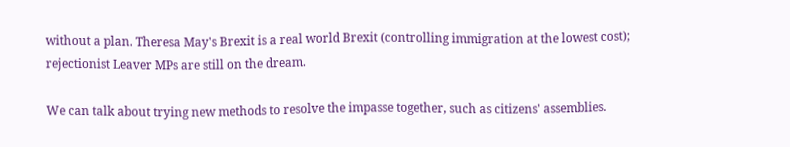without a plan. Theresa May's Brexit is a real world Brexit (controlling immigration at the lowest cost); rejectionist Leaver MPs are still on the dream.

We can talk about trying new methods to resolve the impasse together, such as citizens' assemblies.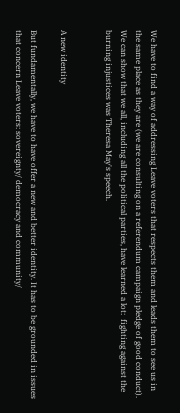We have to find a way of addressing Leave voters that respects them and leads them to see us in the same place as they are (we are consulting on a referendum campaign pledge of good conduct). We can show that we all, including all the political parties, have learned a lot:  fighting against the burning injustices was Theresa May's speech.


A new identity

But fundamentally, we have to have offer a new and better identity. It has to be grounded in issues that concern Leave voters: sovereignty/ democracy and community/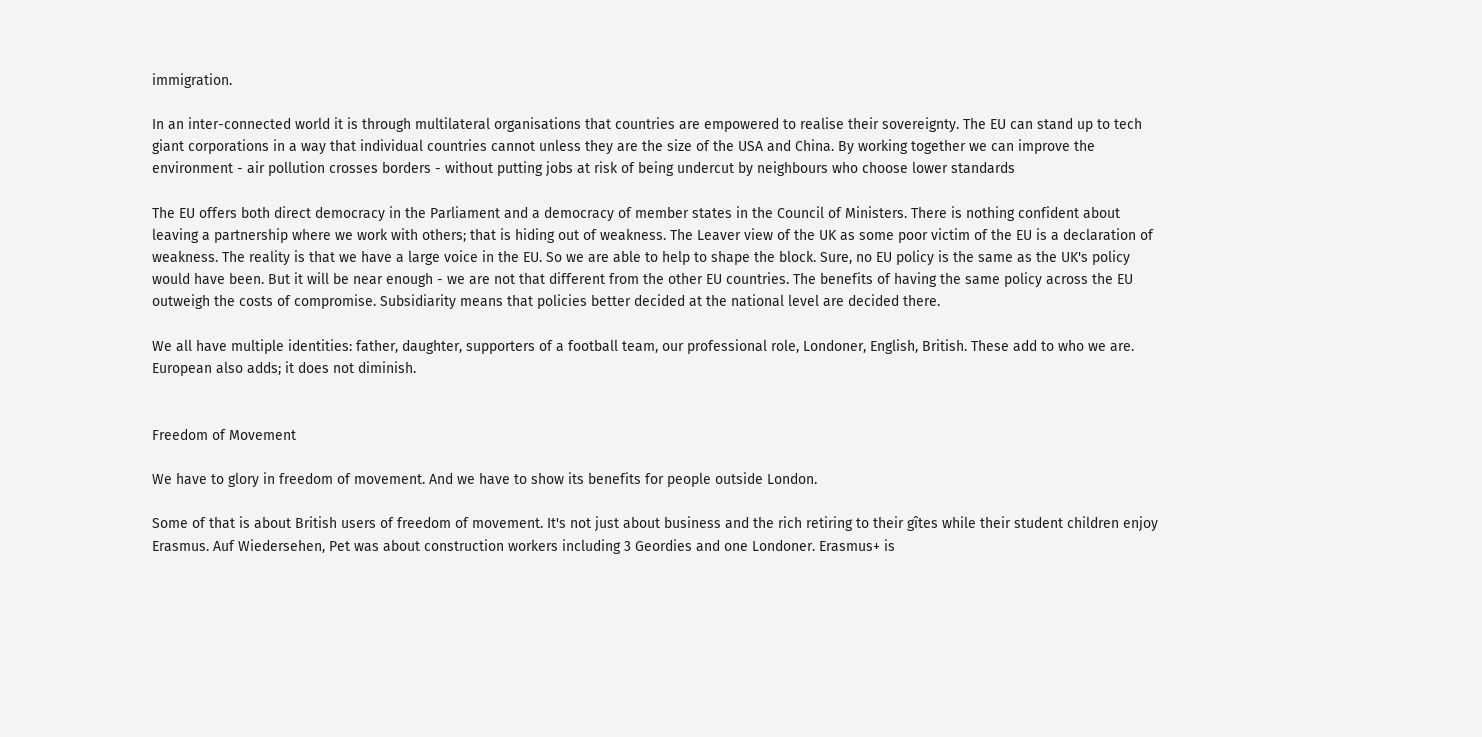immigration.

In an inter-connected world it is through multilateral organisations that countries are empowered to realise their sovereignty. The EU can stand up to tech giant corporations in a way that individual countries cannot unless they are the size of the USA and China. By working together we can improve the environment - air pollution crosses borders - without putting jobs at risk of being undercut by neighbours who choose lower standards

The EU offers both direct democracy in the Parliament and a democracy of member states in the Council of Ministers. There is nothing confident about leaving a partnership where we work with others; that is hiding out of weakness. The Leaver view of the UK as some poor victim of the EU is a declaration of weakness. The reality is that we have a large voice in the EU. So we are able to help to shape the block. Sure, no EU policy is the same as the UK's policy would have been. But it will be near enough - we are not that different from the other EU countries. The benefits of having the same policy across the EU outweigh the costs of compromise. Subsidiarity means that policies better decided at the national level are decided there.

We all have multiple identities: father, daughter, supporters of a football team, our professional role, Londoner, English, British. These add to who we are. European also adds; it does not diminish.


Freedom of Movement

We have to glory in freedom of movement. And we have to show its benefits for people outside London.

Some of that is about British users of freedom of movement. It's not just about business and the rich retiring to their gîtes while their student children enjoy Erasmus. Auf Wiedersehen, Pet was about construction workers including 3 Geordies and one Londoner. Erasmus+ is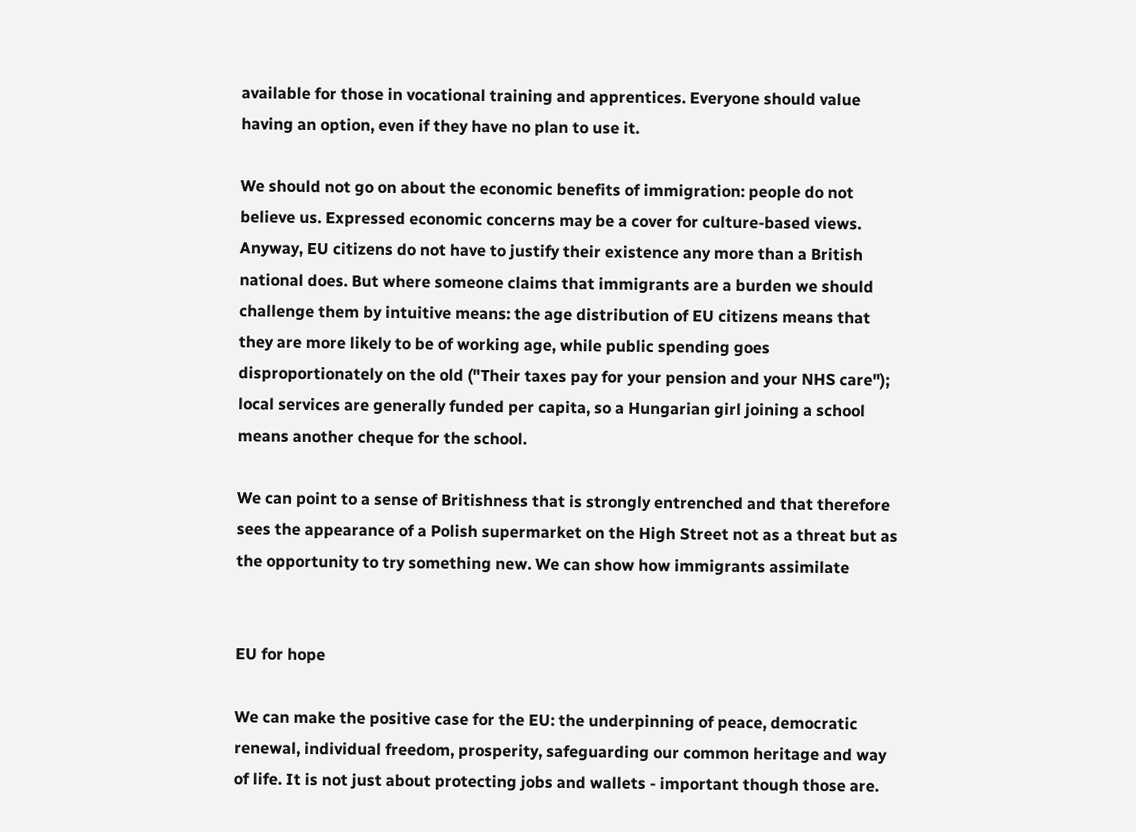available for those in vocational training and apprentices. Everyone should value having an option, even if they have no plan to use it.

We should not go on about the economic benefits of immigration: people do not believe us. Expressed economic concerns may be a cover for culture-based views. Anyway, EU citizens do not have to justify their existence any more than a British national does. But where someone claims that immigrants are a burden we should challenge them by intuitive means: the age distribution of EU citizens means that they are more likely to be of working age, while public spending goes disproportionately on the old ("Their taxes pay for your pension and your NHS care"); local services are generally funded per capita, so a Hungarian girl joining a school means another cheque for the school.

We can point to a sense of Britishness that is strongly entrenched and that therefore sees the appearance of a Polish supermarket on the High Street not as a threat but as the opportunity to try something new. We can show how immigrants assimilate


EU for hope

We can make the positive case for the EU: the underpinning of peace, democratic renewal, individual freedom, prosperity, safeguarding our common heritage and way of life. It is not just about protecting jobs and wallets - important though those are.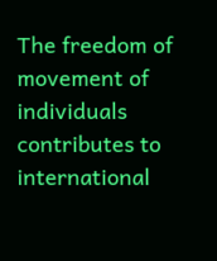The freedom of movement of individuals contributes to international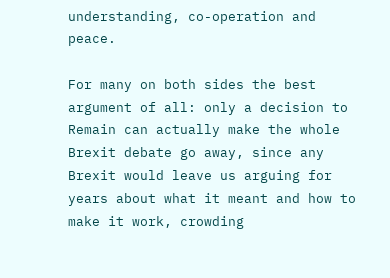understanding, co-operation and peace.

For many on both sides the best argument of all: only a decision to Remain can actually make the whole Brexit debate go away, since any Brexit would leave us arguing for years about what it meant and how to make it work, crowding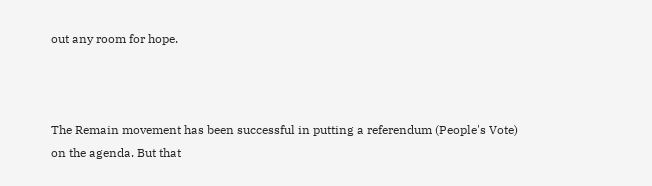out any room for hope.



The Remain movement has been successful in putting a referendum (People's Vote) on the agenda. But that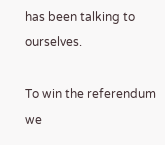has been talking to ourselves.

To win the referendum we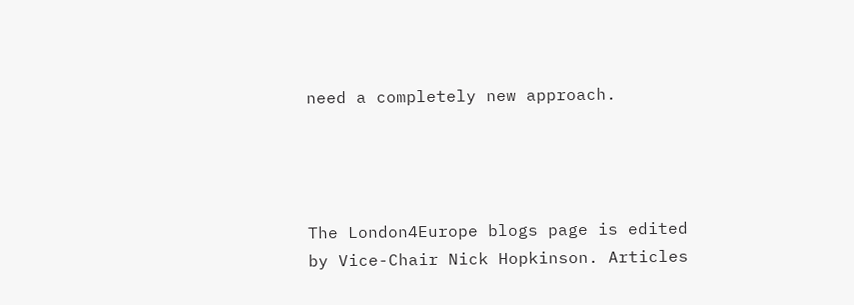need a completely new approach.




The London4Europe blogs page is edited by Vice-Chair Nick Hopkinson. Articles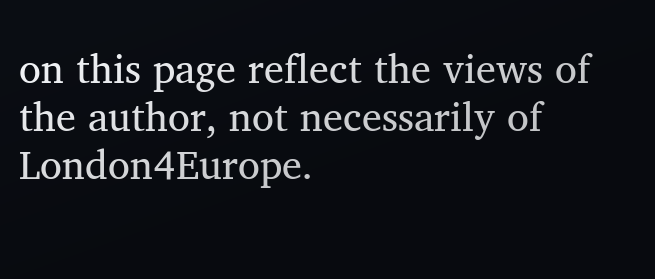on this page reflect the views of the author, not necessarily of London4Europe.